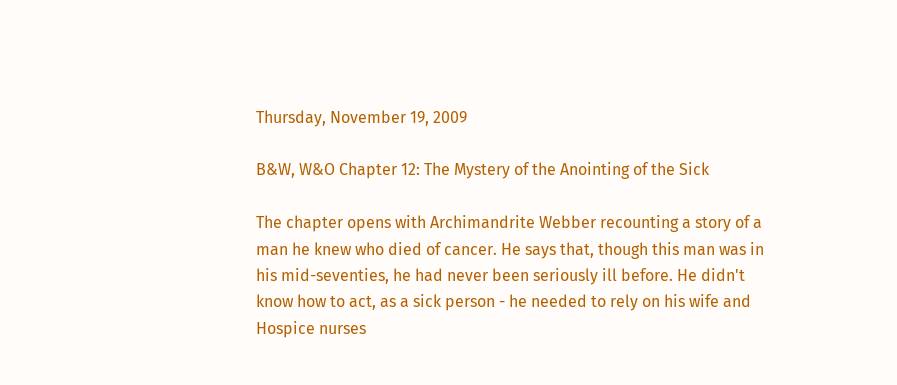Thursday, November 19, 2009

B&W, W&O Chapter 12: The Mystery of the Anointing of the Sick

The chapter opens with Archimandrite Webber recounting a story of a man he knew who died of cancer. He says that, though this man was in his mid-seventies, he had never been seriously ill before. He didn't know how to act, as a sick person - he needed to rely on his wife and Hospice nurses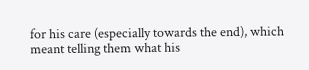for his care (especially towards the end), which meant telling them what his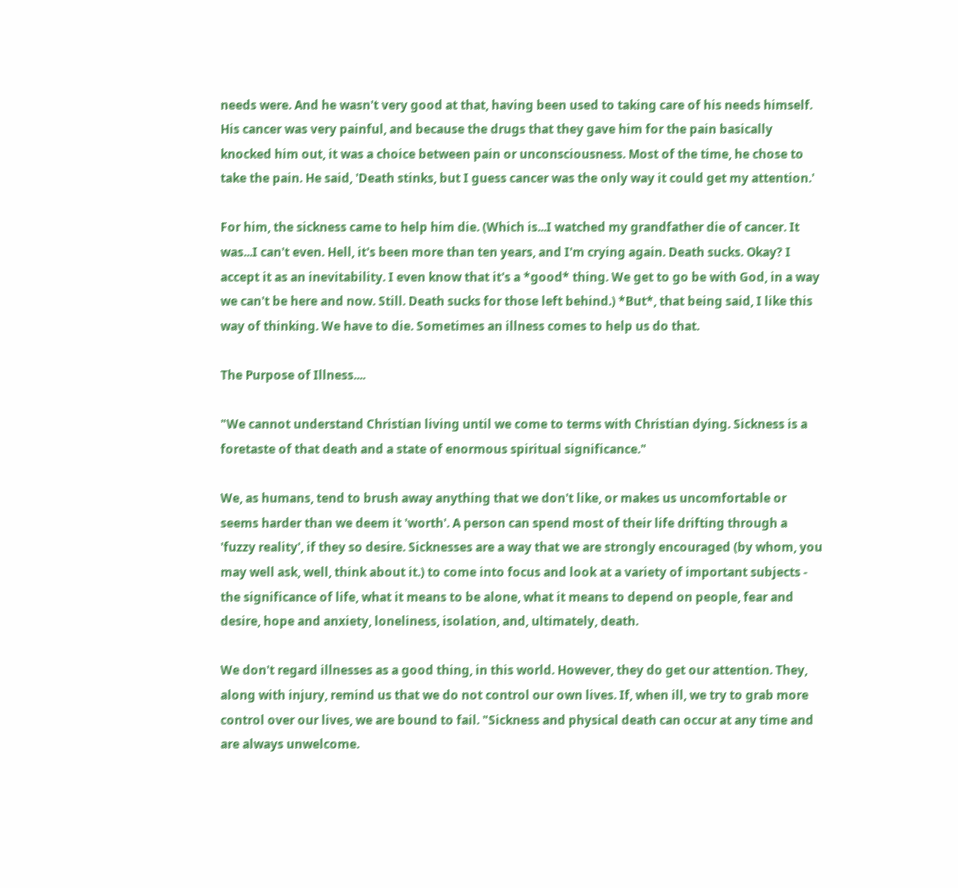needs were. And he wasn't very good at that, having been used to taking care of his needs himself. His cancer was very painful, and because the drugs that they gave him for the pain basically knocked him out, it was a choice between pain or unconsciousness. Most of the time, he chose to take the pain. He said, 'Death stinks, but I guess cancer was the only way it could get my attention.'

For him, the sickness came to help him die. (Which is...I watched my grandfather die of cancer. It was...I can't even. Hell, it's been more than ten years, and I'm crying again. Death sucks. Okay? I accept it as an inevitability. I even know that it's a *good* thing. We get to go be with God, in a way we can't be here and now. Still. Death sucks for those left behind.) *But*, that being said, I like this way of thinking. We have to die. Sometimes an illness comes to help us do that.

The Purpose of Illness....

"We cannot understand Christian living until we come to terms with Christian dying. Sickness is a foretaste of that death and a state of enormous spiritual significance."

We, as humans, tend to brush away anything that we don't like, or makes us uncomfortable or seems harder than we deem it 'worth'. A person can spend most of their life drifting through a 'fuzzy reality', if they so desire. Sicknesses are a way that we are strongly encouraged (by whom, you may well ask, well, think about it.) to come into focus and look at a variety of important subjects - the significance of life, what it means to be alone, what it means to depend on people, fear and desire, hope and anxiety, loneliness, isolation, and, ultimately, death.

We don't regard illnesses as a good thing, in this world. However, they do get our attention. They, along with injury, remind us that we do not control our own lives. If, when ill, we try to grab more control over our lives, we are bound to fail. "Sickness and physical death can occur at any time and are always unwelcome.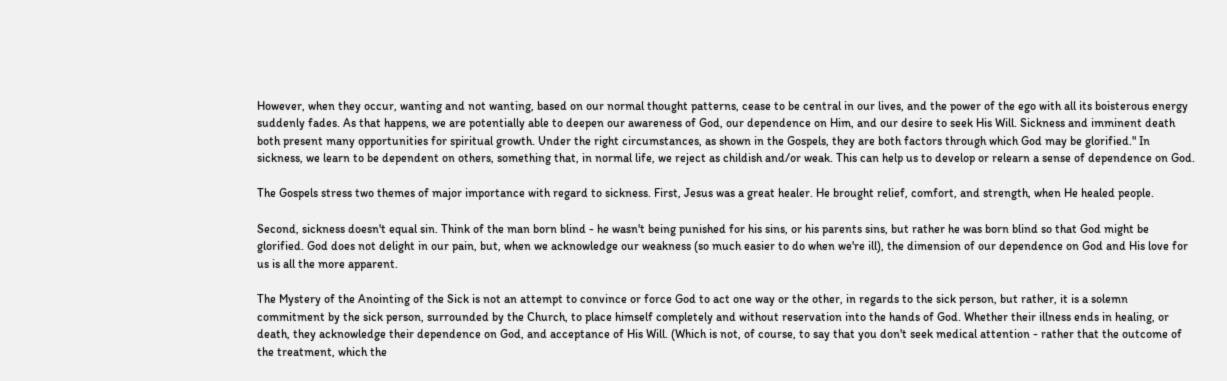However, when they occur, wanting and not wanting, based on our normal thought patterns, cease to be central in our lives, and the power of the ego with all its boisterous energy suddenly fades. As that happens, we are potentially able to deepen our awareness of God, our dependence on Him, and our desire to seek His Will. Sickness and imminent death both present many opportunities for spiritual growth. Under the right circumstances, as shown in the Gospels, they are both factors through which God may be glorified." In sickness, we learn to be dependent on others, something that, in normal life, we reject as childish and/or weak. This can help us to develop or relearn a sense of dependence on God.

The Gospels stress two themes of major importance with regard to sickness. First, Jesus was a great healer. He brought relief, comfort, and strength, when He healed people.

Second, sickness doesn't equal sin. Think of the man born blind - he wasn't being punished for his sins, or his parents sins, but rather he was born blind so that God might be glorified. God does not delight in our pain, but, when we acknowledge our weakness (so much easier to do when we're ill), the dimension of our dependence on God and His love for us is all the more apparent.

The Mystery of the Anointing of the Sick is not an attempt to convince or force God to act one way or the other, in regards to the sick person, but rather, it is a solemn commitment by the sick person, surrounded by the Church, to place himself completely and without reservation into the hands of God. Whether their illness ends in healing, or death, they acknowledge their dependence on God, and acceptance of His Will. (Which is not, of course, to say that you don't seek medical attention - rather that the outcome of the treatment, which the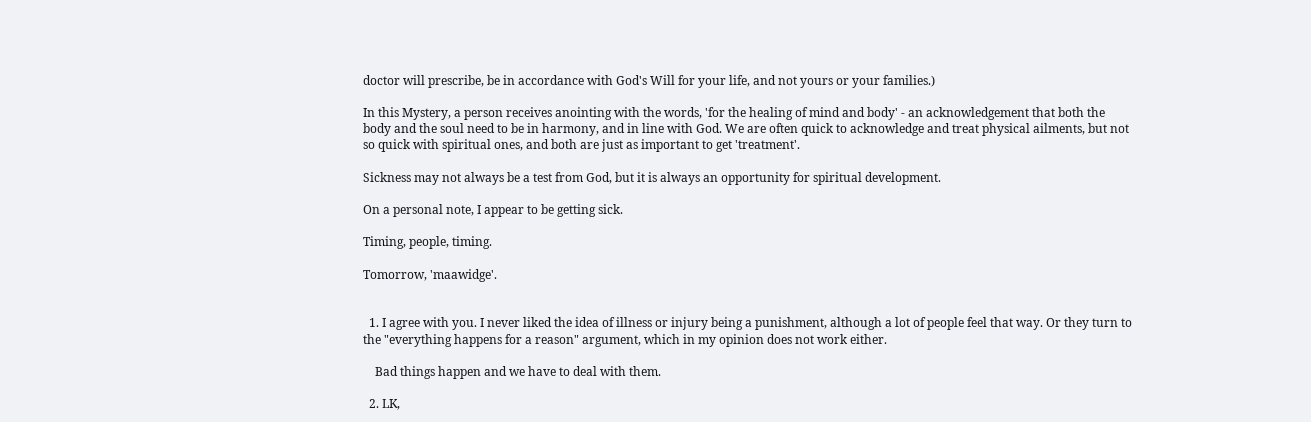doctor will prescribe, be in accordance with God's Will for your life, and not yours or your families.)

In this Mystery, a person receives anointing with the words, 'for the healing of mind and body' - an acknowledgement that both the body and the soul need to be in harmony, and in line with God. We are often quick to acknowledge and treat physical ailments, but not so quick with spiritual ones, and both are just as important to get 'treatment'.

Sickness may not always be a test from God, but it is always an opportunity for spiritual development.

On a personal note, I appear to be getting sick.

Timing, people, timing.

Tomorrow, 'maawidge'.


  1. I agree with you. I never liked the idea of illness or injury being a punishment, although a lot of people feel that way. Or they turn to the "everything happens for a reason" argument, which in my opinion does not work either.

    Bad things happen and we have to deal with them.

  2. LK,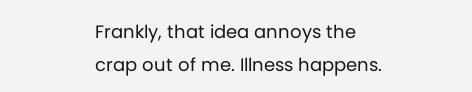Frankly, that idea annoys the crap out of me. Illness happens.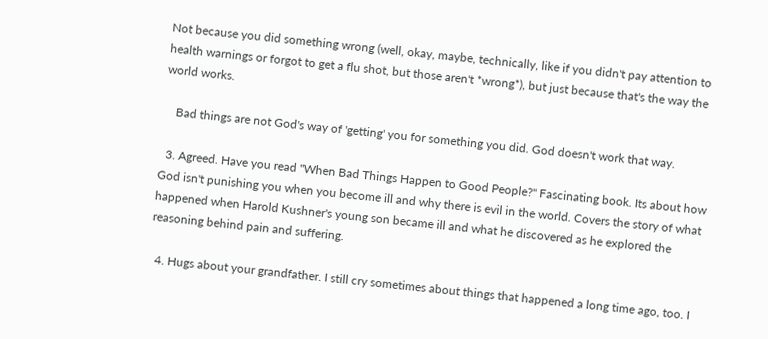Not because you did something wrong (well, okay, maybe, technically, like if you didn't pay attention to health warnings or forgot to get a flu shot, but those aren't *wrong*), but just because that's the way the world works.

    Bad things are not God's way of 'getting' you for something you did. God doesn't work that way.

  3. Agreed. Have you read "When Bad Things Happen to Good People?" Fascinating book. Its about how God isn't punishing you when you become ill and why there is evil in the world. Covers the story of what happened when Harold Kushner's young son became ill and what he discovered as he explored the reasoning behind pain and suffering.

  4. Hugs about your grandfather. I still cry sometimes about things that happened a long time ago, too. I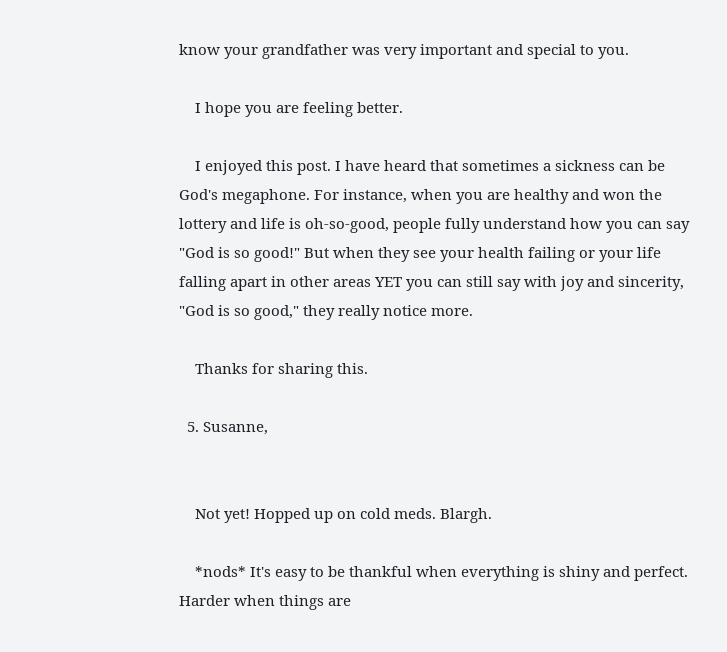know your grandfather was very important and special to you.

    I hope you are feeling better.

    I enjoyed this post. I have heard that sometimes a sickness can be God's megaphone. For instance, when you are healthy and won the lottery and life is oh-so-good, people fully understand how you can say "God is so good!" But when they see your health failing or your life falling apart in other areas YET you can still say with joy and sincerity, "God is so good," they really notice more.

    Thanks for sharing this.

  5. Susanne,


    Not yet! Hopped up on cold meds. Blargh.

    *nods* It's easy to be thankful when everything is shiny and perfect. Harder when things are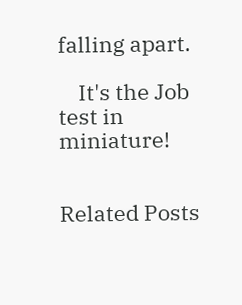falling apart.

    It's the Job test in miniature!


Related Posts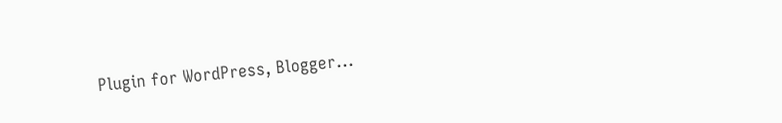Plugin for WordPress, Blogger...